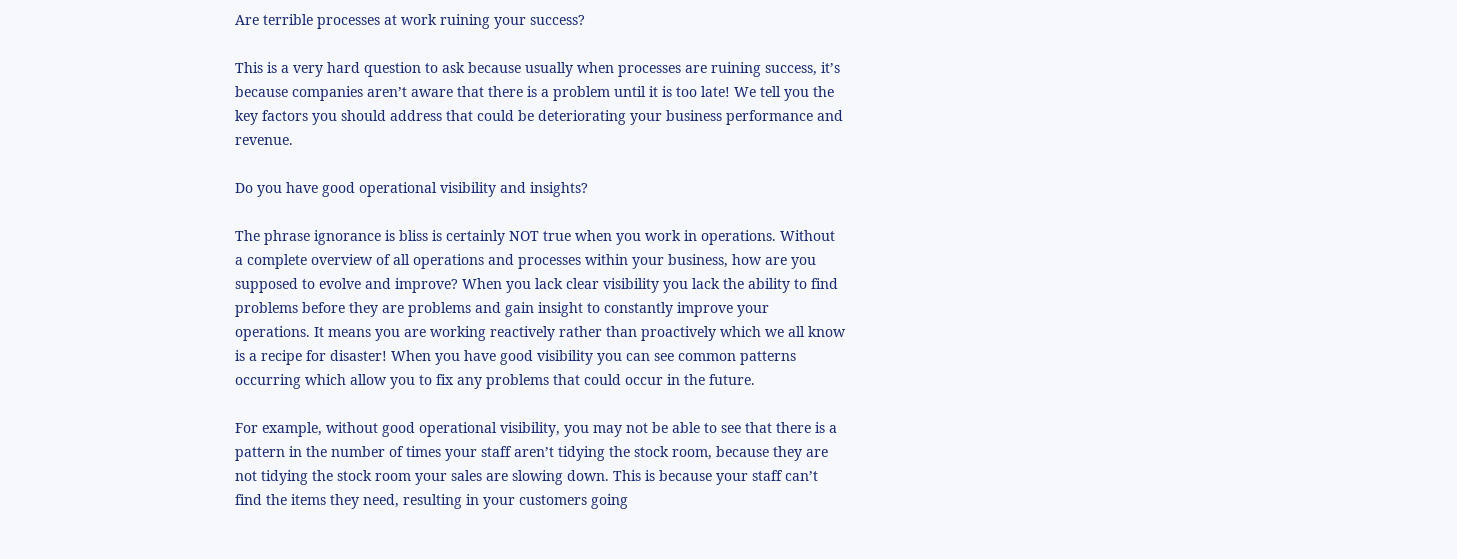Are terrible processes at work ruining your success?

This is a very hard question to ask because usually when processes are ruining success, it’s because companies aren’t aware that there is a problem until it is too late! We tell you the key factors you should address that could be deteriorating your business performance and revenue.

Do you have good operational visibility and insights?

The phrase ignorance is bliss is certainly NOT true when you work in operations. Without a complete overview of all operations and processes within your business, how are you supposed to evolve and improve? When you lack clear visibility you lack the ability to find problems before they are problems and gain insight to constantly improve your operations. It means you are working reactively rather than proactively which we all know is a recipe for disaster! When you have good visibility you can see common patterns occurring which allow you to fix any problems that could occur in the future.

For example, without good operational visibility, you may not be able to see that there is a pattern in the number of times your staff aren’t tidying the stock room, because they are not tidying the stock room your sales are slowing down. This is because your staff can’t find the items they need, resulting in your customers going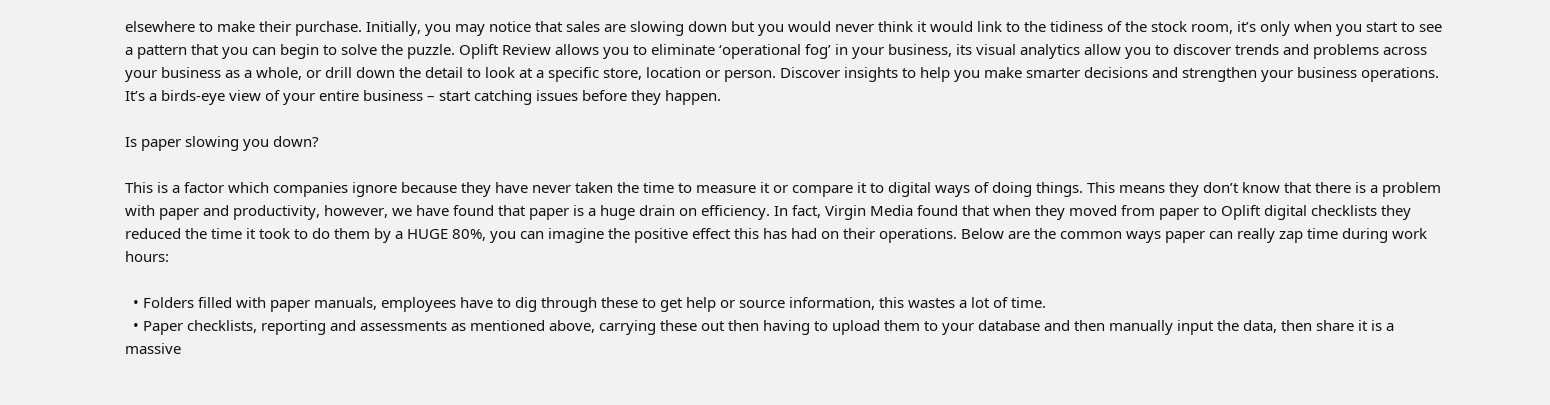elsewhere to make their purchase. Initially, you may notice that sales are slowing down but you would never think it would link to the tidiness of the stock room, it’s only when you start to see a pattern that you can begin to solve the puzzle. Oplift Review allows you to eliminate ‘operational fog’ in your business, its visual analytics allow you to discover trends and problems across your business as a whole, or drill down the detail to look at a specific store, location or person. Discover insights to help you make smarter decisions and strengthen your business operations. It’s a birds-eye view of your entire business – start catching issues before they happen.

Is paper slowing you down?

This is a factor which companies ignore because they have never taken the time to measure it or compare it to digital ways of doing things. This means they don’t know that there is a problem with paper and productivity, however, we have found that paper is a huge drain on efficiency. In fact, Virgin Media found that when they moved from paper to Oplift digital checklists they reduced the time it took to do them by a HUGE 80%, you can imagine the positive effect this has had on their operations. Below are the common ways paper can really zap time during work hours:

  • Folders filled with paper manuals, employees have to dig through these to get help or source information, this wastes a lot of time.
  • Paper checklists, reporting and assessments as mentioned above, carrying these out then having to upload them to your database and then manually input the data, then share it is a massive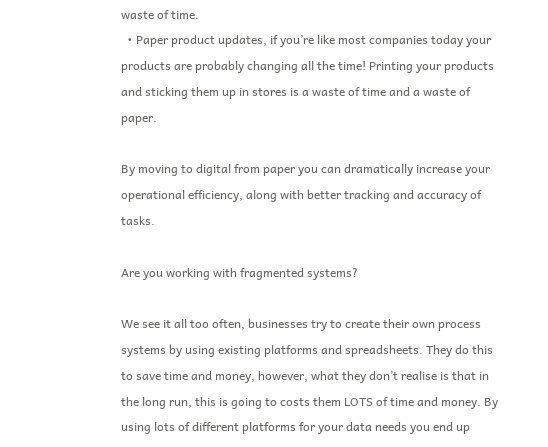waste of time.
  • Paper product updates, if you’re like most companies today your products are probably changing all the time! Printing your products and sticking them up in stores is a waste of time and a waste of paper.

By moving to digital from paper you can dramatically increase your operational efficiency, along with better tracking and accuracy of tasks.

Are you working with fragmented systems?

We see it all too often, businesses try to create their own process systems by using existing platforms and spreadsheets. They do this to save time and money, however, what they don’t realise is that in the long run, this is going to costs them LOTS of time and money. By using lots of different platforms for your data needs you end up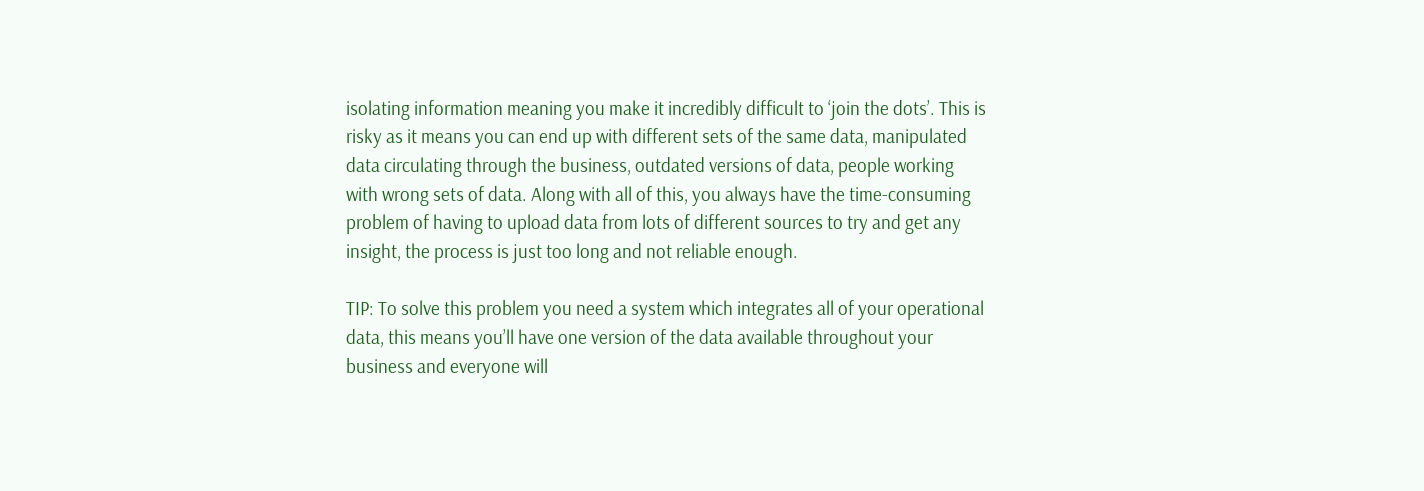isolating information meaning you make it incredibly difficult to ‘join the dots’. This is risky as it means you can end up with different sets of the same data, manipulated data circulating through the business, outdated versions of data, people working with wrong sets of data. Along with all of this, you always have the time-consuming problem of having to upload data from lots of different sources to try and get any insight, the process is just too long and not reliable enough.

TIP: To solve this problem you need a system which integrates all of your operational data, this means you’ll have one version of the data available throughout your business and everyone will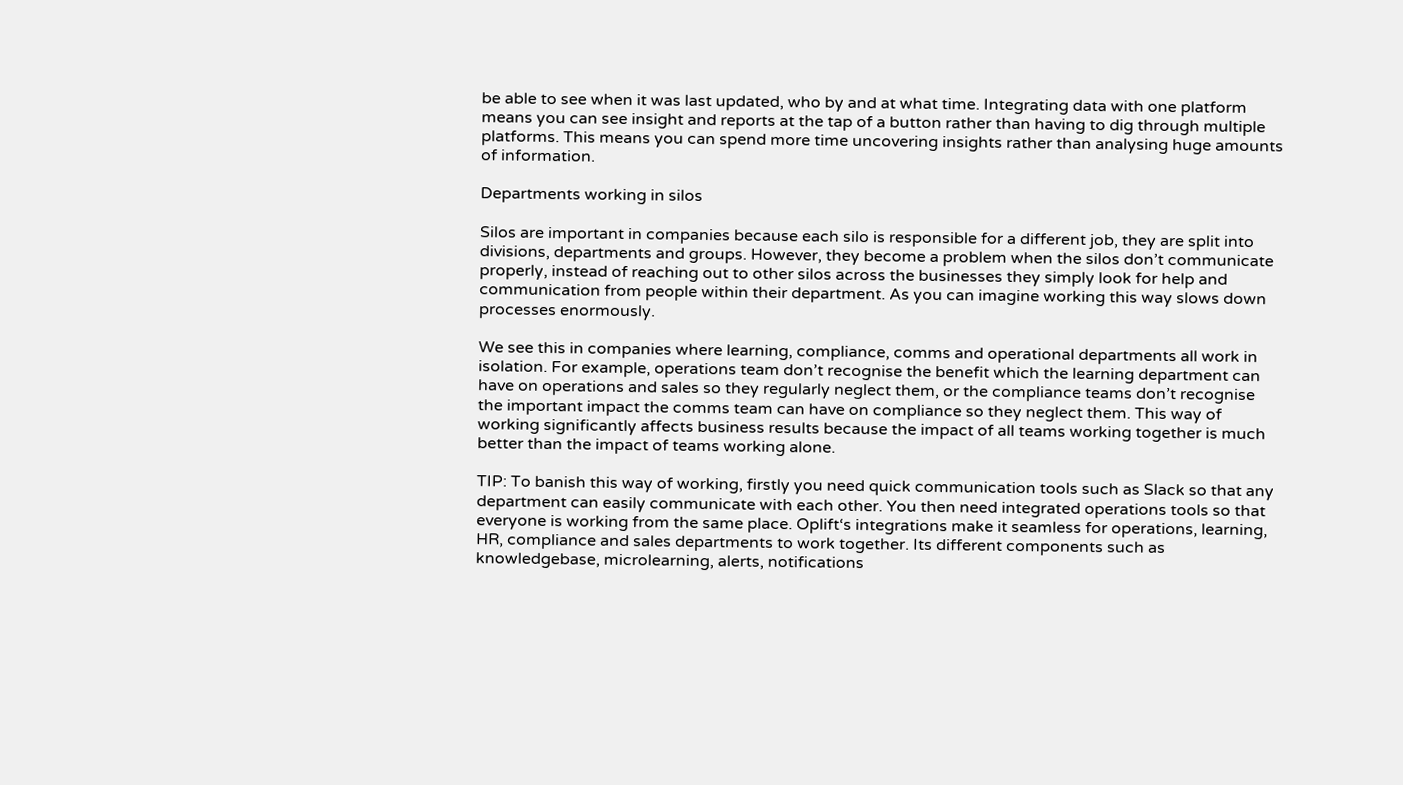be able to see when it was last updated, who by and at what time. Integrating data with one platform means you can see insight and reports at the tap of a button rather than having to dig through multiple platforms. This means you can spend more time uncovering insights rather than analysing huge amounts of information.

Departments working in silos

Silos are important in companies because each silo is responsible for a different job, they are split into divisions, departments and groups. However, they become a problem when the silos don’t communicate properly, instead of reaching out to other silos across the businesses they simply look for help and communication from people within their department. As you can imagine working this way slows down processes enormously.

We see this in companies where learning, compliance, comms and operational departments all work in isolation. For example, operations team don’t recognise the benefit which the learning department can have on operations and sales so they regularly neglect them, or the compliance teams don’t recognise the important impact the comms team can have on compliance so they neglect them. This way of working significantly affects business results because the impact of all teams working together is much better than the impact of teams working alone.

TIP: To banish this way of working, firstly you need quick communication tools such as Slack so that any department can easily communicate with each other. You then need integrated operations tools so that everyone is working from the same place. Oplift‘s integrations make it seamless for operations, learning, HR, compliance and sales departments to work together. Its different components such as knowledgebase, microlearning, alerts, notifications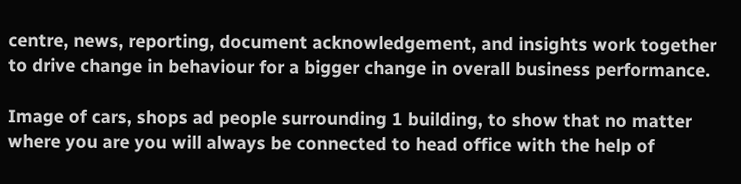centre, news, reporting, document acknowledgement, and insights work together to drive change in behaviour for a bigger change in overall business performance.

Image of cars, shops ad people surrounding 1 building, to show that no matter where you are you will always be connected to head office with the help of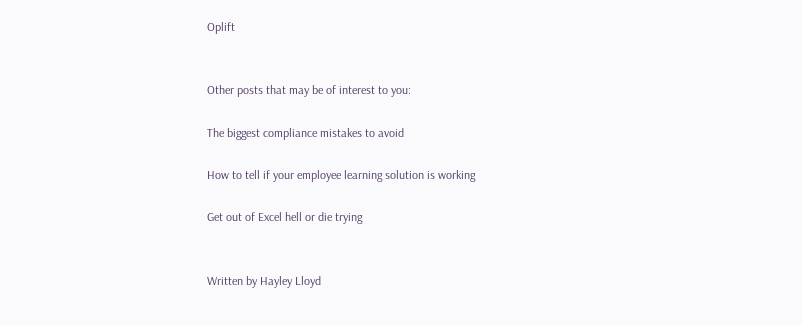Oplift


Other posts that may be of interest to you:

The biggest compliance mistakes to avoid

How to tell if your employee learning solution is working

Get out of Excel hell or die trying


Written by Hayley Lloyd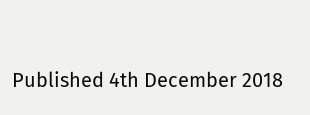Published 4th December 2018